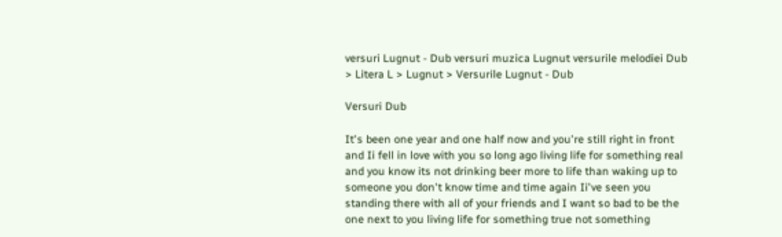versuri Lugnut - Dub versuri muzica Lugnut versurile melodiei Dub > Litera L > Lugnut > Versurile Lugnut - Dub

Versuri Dub

It's been one year and one half now and you're still right in front and Ii fell in love with you so long ago living life for something real and you know its not drinking beer more to life than waking up to someone you don't know time and time again Ii've seen you standing there with all of your friends and I want so bad to be the one next to you living life for something true not something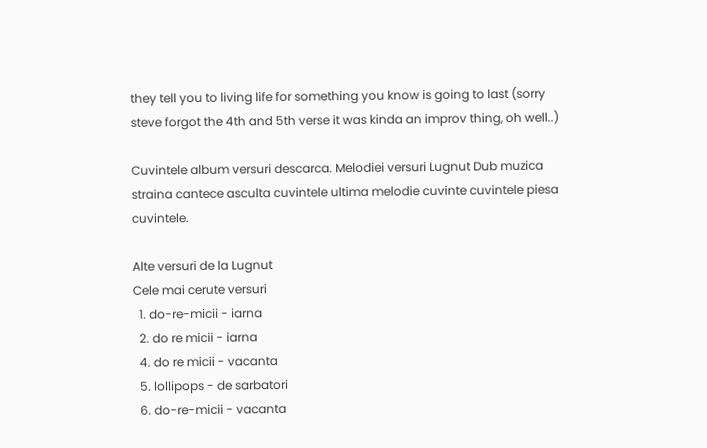they tell you to living life for something you know is going to last (sorry steve forgot the 4th and 5th verse it was kinda an improv thing, oh well..)

Cuvintele album versuri descarca. Melodiei versuri Lugnut Dub muzica straina cantece asculta cuvintele ultima melodie cuvinte cuvintele piesa cuvintele.

Alte versuri de la Lugnut
Cele mai cerute versuri
  1. do-re-micii - iarna
  2. do re micii - iarna
  4. do re micii - vacanta
  5. lollipops - de sarbatori
  6. do-re-micii - vacanta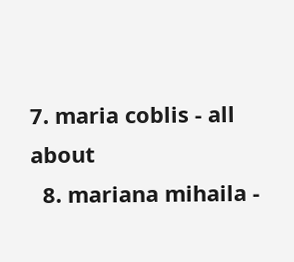7. maria coblis - all about
  8. mariana mihaila -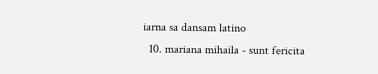iarna sa dansam latino
  10. mariana mihaila - sunt fericita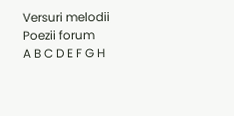Versuri melodii Poezii forum
A B C D E F G H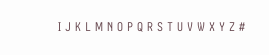I J K L M N O P Q R S T U V W X Y Z #